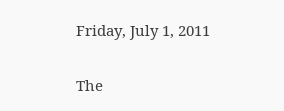Friday, July 1, 2011

The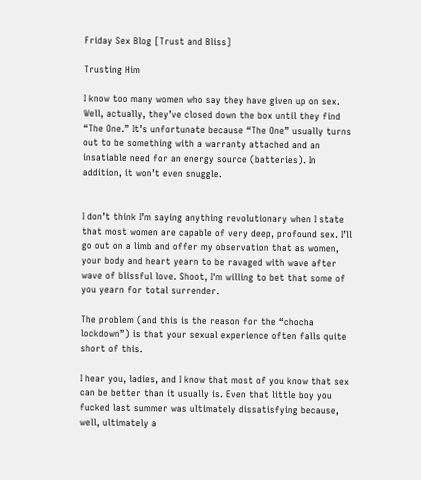Friday Sex Blog [Trust and Bliss]

Trusting Him

I know too many women who say they have given up on sex. Well, actually, they’ve closed down the box until they find “The One.” It’s unfortunate because “The One” usually turns out to be something with a warranty attached and an insatiable need for an energy source (batteries). In addition, it won’t even snuggle.


I don’t think I’m saying anything revolutionary when I state that most women are capable of very deep, profound sex. I’ll go out on a limb and offer my observation that as women, your body and heart yearn to be ravaged with wave after wave of blissful love. Shoot, I'm willing to bet that some of you yearn for total surrender.

The problem (and this is the reason for the “chocha lockdown”) is that your sexual experience often falls quite short of this.

I hear you, ladies, and I know that most of you know that sex can be better than it usually is. Even that little boy you fucked last summer was ultimately dissatisfying because, well, ultimately a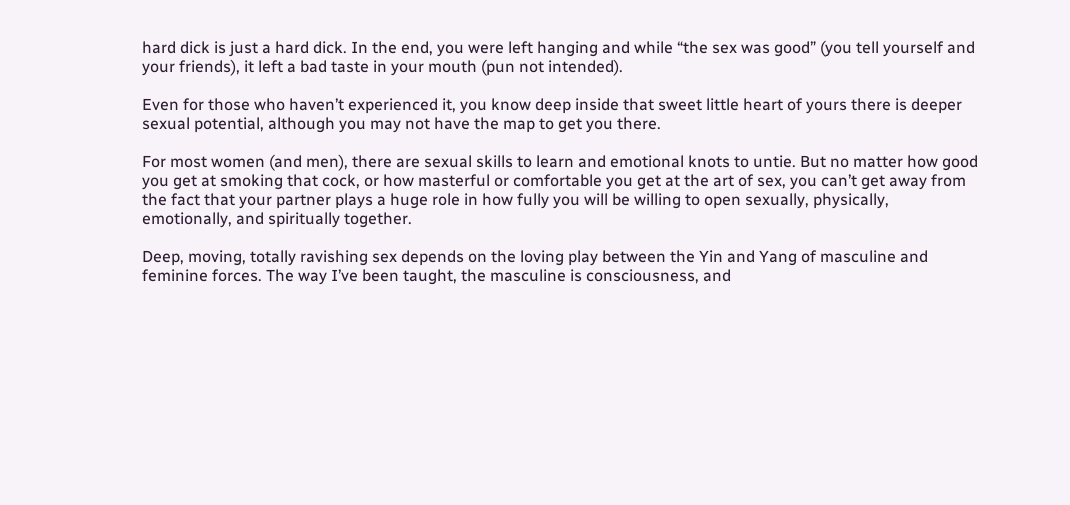hard dick is just a hard dick. In the end, you were left hanging and while “the sex was good” (you tell yourself and your friends), it left a bad taste in your mouth (pun not intended).

Even for those who haven’t experienced it, you know deep inside that sweet little heart of yours there is deeper sexual potential, although you may not have the map to get you there.

For most women (and men), there are sexual skills to learn and emotional knots to untie. But no matter how good you get at smoking that cock, or how masterful or comfortable you get at the art of sex, you can’t get away from the fact that your partner plays a huge role in how fully you will be willing to open sexually, physically, emotionally, and spiritually together.

Deep, moving, totally ravishing sex depends on the loving play between the Yin and Yang of masculine and feminine forces. The way I’ve been taught, the masculine is consciousness, and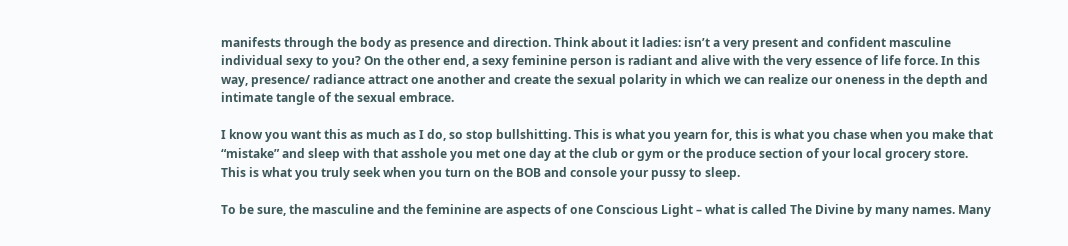manifests through the body as presence and direction. Think about it ladies: isn’t a very present and confident masculine individual sexy to you? On the other end, a sexy feminine person is radiant and alive with the very essence of life force. In this way, presence/ radiance attract one another and create the sexual polarity in which we can realize our oneness in the depth and intimate tangle of the sexual embrace.

I know you want this as much as I do, so stop bullshitting. This is what you yearn for, this is what you chase when you make that “mistake” and sleep with that asshole you met one day at the club or gym or the produce section of your local grocery store. This is what you truly seek when you turn on the BOB and console your pussy to sleep.

To be sure, the masculine and the feminine are aspects of one Conscious Light – what is called The Divine by many names. Many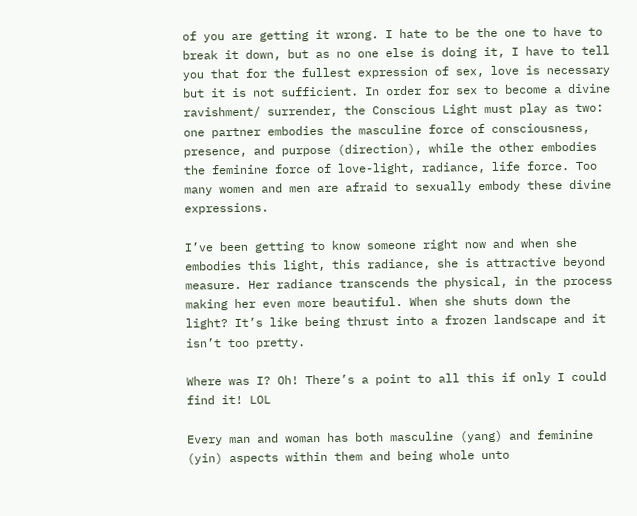of you are getting it wrong. I hate to be the one to have to break it down, but as no one else is doing it, I have to tell you that for the fullest expression of sex, love is necessary but it is not sufficient. In order for sex to become a divine ravishment/ surrender, the Conscious Light must play as two: one partner embodies the masculine force of consciousness, presence, and purpose (direction), while the other embodies the feminine force of love-light, radiance, life force. Too many women and men are afraid to sexually embody these divine expressions.

I’ve been getting to know someone right now and when she embodies this light, this radiance, she is attractive beyond measure. Her radiance transcends the physical, in the process making her even more beautiful. When she shuts down the light? It’s like being thrust into a frozen landscape and it isn’t too pretty.

Where was I? Oh! There’s a point to all this if only I could find it! LOL

Every man and woman has both masculine (yang) and feminine (yin) aspects within them and being whole unto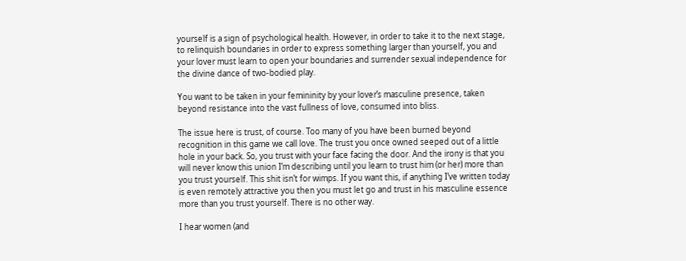yourself is a sign of psychological health. However, in order to take it to the next stage, to relinquish boundaries in order to express something larger than yourself, you and your lover must learn to open your boundaries and surrender sexual independence for the divine dance of two-bodied play.

You want to be taken in your femininity by your lover’s masculine presence, taken beyond resistance into the vast fullness of love, consumed into bliss.

The issue here is trust, of course. Too many of you have been burned beyond recognition in this game we call love. The trust you once owned seeped out of a little hole in your back. So, you trust with your face facing the door. And the irony is that you will never know this union I’m describing until you learn to trust him (or her) more than you trust yourself. This shit isn’t for wimps. If you want this, if anything I’ve written today is even remotely attractive you then you must let go and trust in his masculine essence more than you trust yourself. There is no other way.

I hear women (and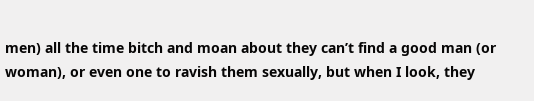men) all the time bitch and moan about they can’t find a good man (or woman), or even one to ravish them sexually, but when I look, they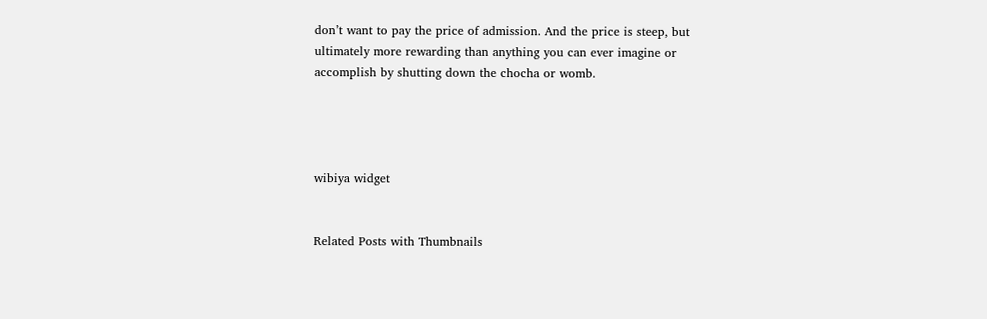don’t want to pay the price of admission. And the price is steep, but ultimately more rewarding than anything you can ever imagine or accomplish by shutting down the chocha or womb.




wibiya widget


Related Posts with Thumbnails